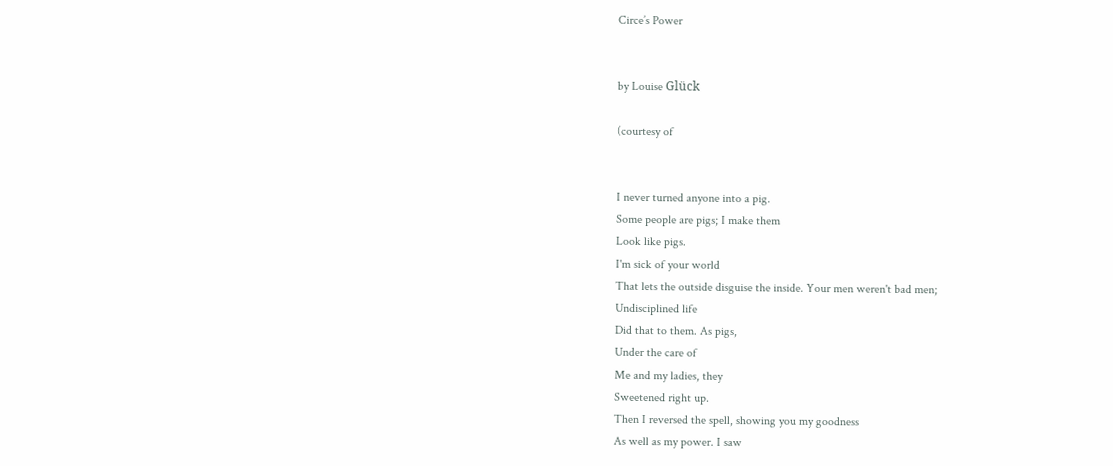Circe’s Power


by Louise Glück

(courtesy of


I never turned anyone into a pig.
Some people are pigs; I make them
Look like pigs.
I'm sick of your world
That lets the outside disguise the inside. Your men weren't bad men;
Undisciplined life
Did that to them. As pigs,
Under the care of
Me and my ladies, they
Sweetened right up.
Then I reversed the spell, showing you my goodness
As well as my power. I saw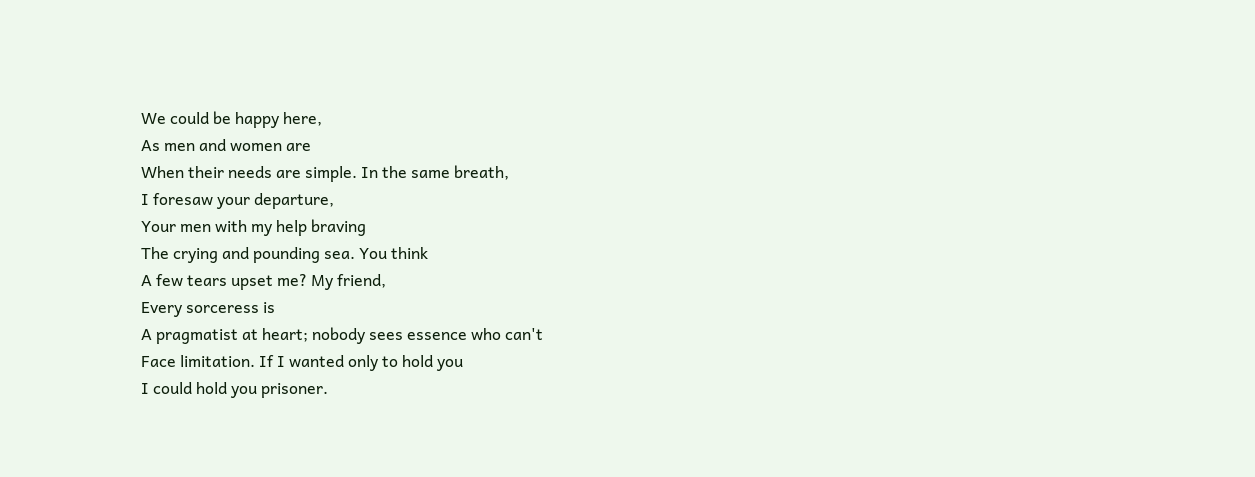We could be happy here,
As men and women are
When their needs are simple. In the same breath,
I foresaw your departure,
Your men with my help braving
The crying and pounding sea. You think
A few tears upset me? My friend,
Every sorceress is
A pragmatist at heart; nobody sees essence who can't
Face limitation. If I wanted only to hold you
I could hold you prisoner.